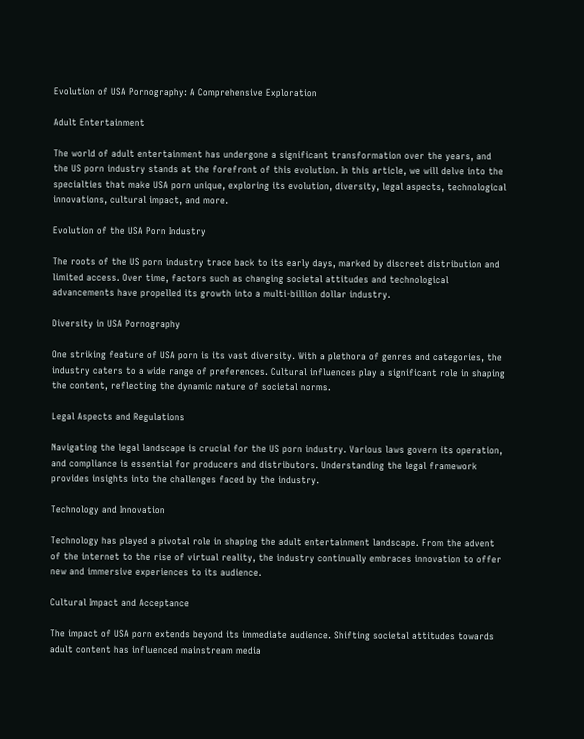Evolution of USA Pornography: A Comprehensive Exploration

Adult Entertainment

The world of adult entertainment has undergone a significant transformation over the years, and the US porn industry stands at the forefront of this evolution. In this article, we will delve into the specialties that make USA porn unique, exploring its evolution, diversity, legal aspects, technological innovations, cultural impact, and more.

Evolution of the USA Porn Industry

The roots of the US porn industry trace back to its early days, marked by discreet distribution and limited access. Over time, factors such as changing societal attitudes and technological advancements have propelled its growth into a multi-billion dollar industry.

Diversity in USA Pornography

One striking feature of USA porn is its vast diversity. With a plethora of genres and categories, the industry caters to a wide range of preferences. Cultural influences play a significant role in shaping the content, reflecting the dynamic nature of societal norms.

Legal Aspects and Regulations

Navigating the legal landscape is crucial for the US porn industry. Various laws govern its operation, and compliance is essential for producers and distributors. Understanding the legal framework provides insights into the challenges faced by the industry.

Technology and Innovation

Technology has played a pivotal role in shaping the adult entertainment landscape. From the advent of the internet to the rise of virtual reality, the industry continually embraces innovation to offer new and immersive experiences to its audience.

Cultural Impact and Acceptance

The impact of USA porn extends beyond its immediate audience. Shifting societal attitudes towards adult content has influenced mainstream media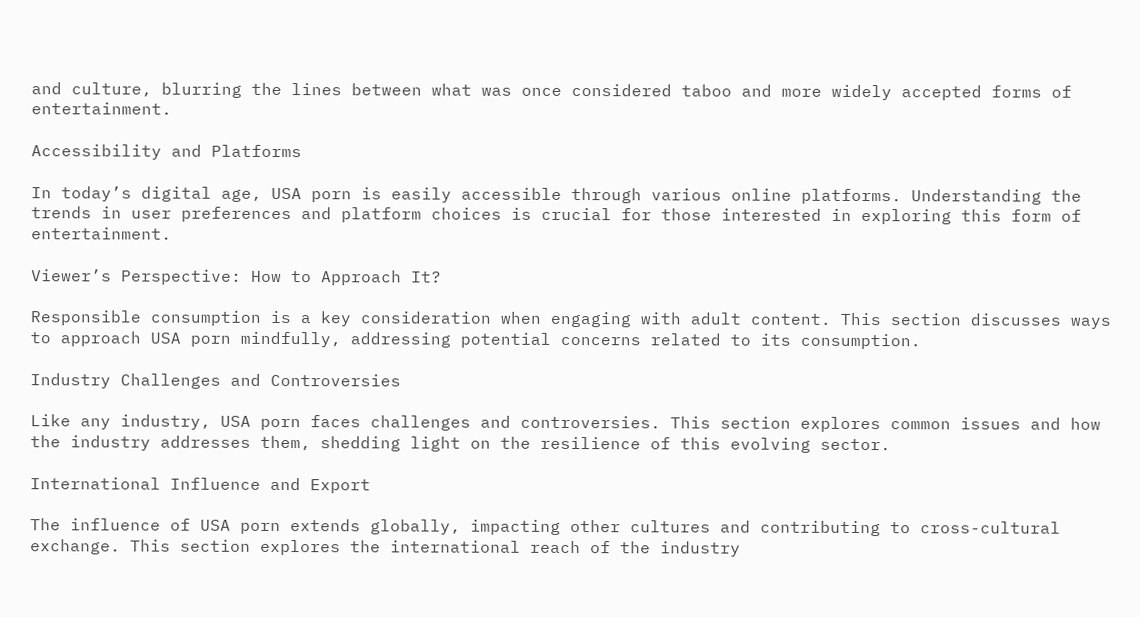and culture, blurring the lines between what was once considered taboo and more widely accepted forms of entertainment.

Accessibility and Platforms

In today’s digital age, USA porn is easily accessible through various online platforms. Understanding the trends in user preferences and platform choices is crucial for those interested in exploring this form of entertainment.

Viewer’s Perspective: How to Approach It?

Responsible consumption is a key consideration when engaging with adult content. This section discusses ways to approach USA porn mindfully, addressing potential concerns related to its consumption.

Industry Challenges and Controversies

Like any industry, USA porn faces challenges and controversies. This section explores common issues and how the industry addresses them, shedding light on the resilience of this evolving sector.

International Influence and Export

The influence of USA porn extends globally, impacting other cultures and contributing to cross-cultural exchange. This section explores the international reach of the industry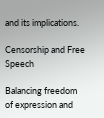and its implications.

Censorship and Free Speech

Balancing freedom of expression and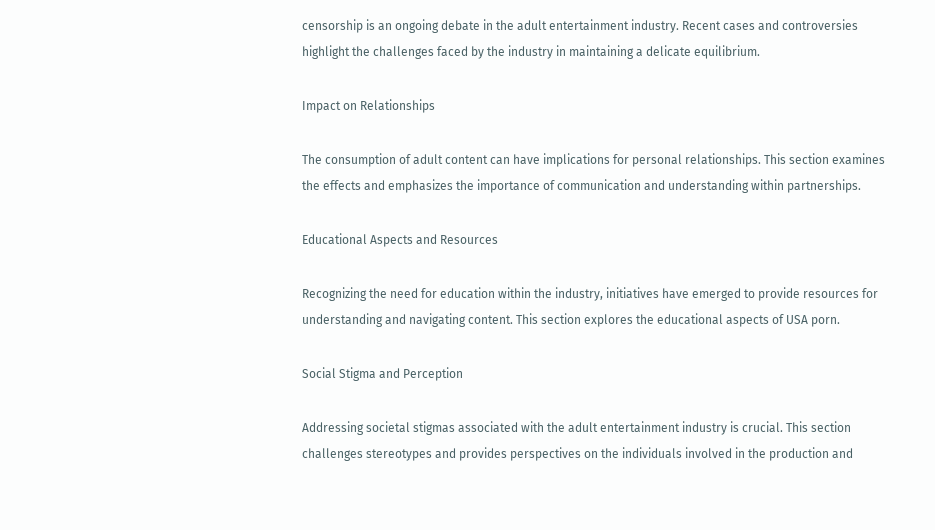censorship is an ongoing debate in the adult entertainment industry. Recent cases and controversies highlight the challenges faced by the industry in maintaining a delicate equilibrium.

Impact on Relationships

The consumption of adult content can have implications for personal relationships. This section examines the effects and emphasizes the importance of communication and understanding within partnerships.

Educational Aspects and Resources

Recognizing the need for education within the industry, initiatives have emerged to provide resources for understanding and navigating content. This section explores the educational aspects of USA porn.

Social Stigma and Perception

Addressing societal stigmas associated with the adult entertainment industry is crucial. This section challenges stereotypes and provides perspectives on the individuals involved in the production and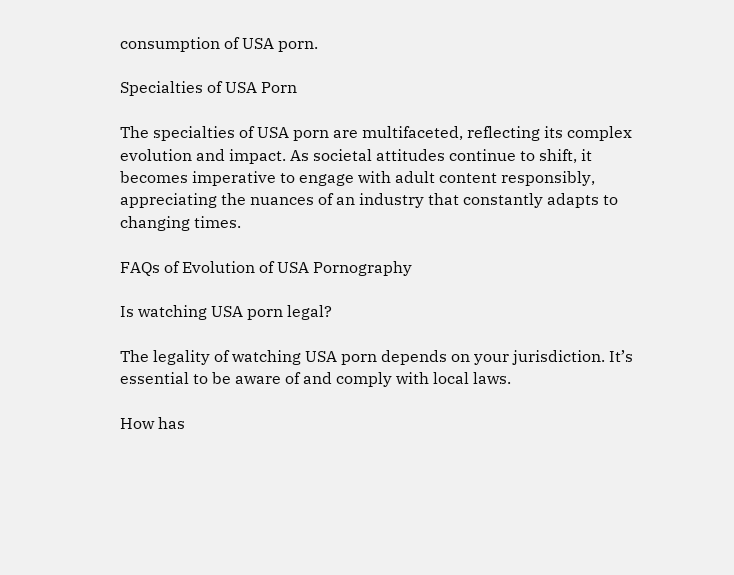consumption of USA porn.

Specialties of USA Porn

The specialties of USA porn are multifaceted, reflecting its complex evolution and impact. As societal attitudes continue to shift, it becomes imperative to engage with adult content responsibly, appreciating the nuances of an industry that constantly adapts to changing times.

FAQs of Evolution of USA Pornography

Is watching USA porn legal?

The legality of watching USA porn depends on your jurisdiction. It’s essential to be aware of and comply with local laws.

How has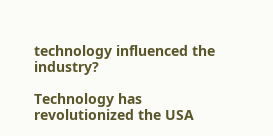technology influenced the industry?

Technology has revolutionized the USA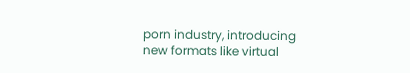porn industry, introducing new formats like virtual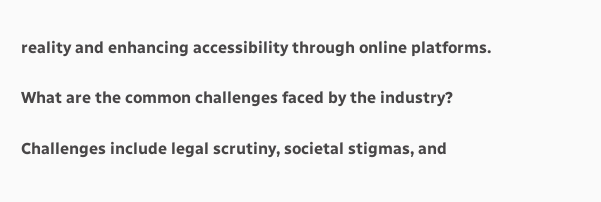reality and enhancing accessibility through online platforms.

What are the common challenges faced by the industry?

Challenges include legal scrutiny, societal stigmas, and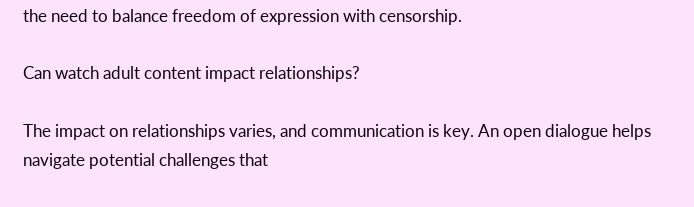the need to balance freedom of expression with censorship.

Can watch adult content impact relationships?

The impact on relationships varies, and communication is key. An open dialogue helps navigate potential challenges that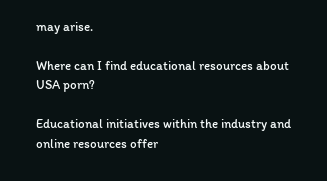may arise.

Where can I find educational resources about USA porn?

Educational initiatives within the industry and online resources offer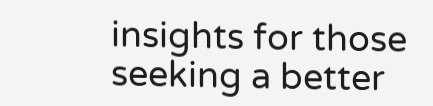insights for those seeking a better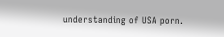understanding of USA porn.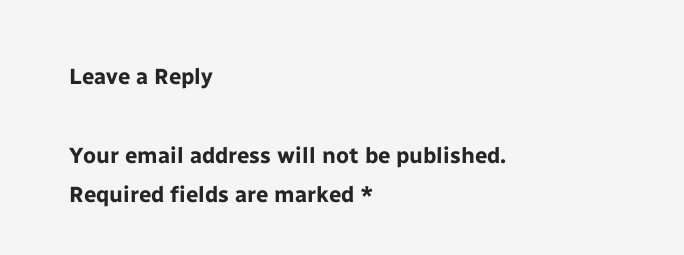Leave a Reply

Your email address will not be published. Required fields are marked *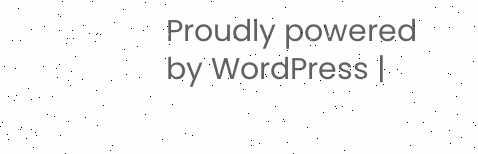Proudly powered by WordPress |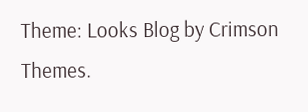Theme: Looks Blog by Crimson Themes.